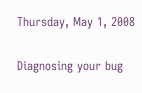Thursday, May 1, 2008

Diagnosing your bug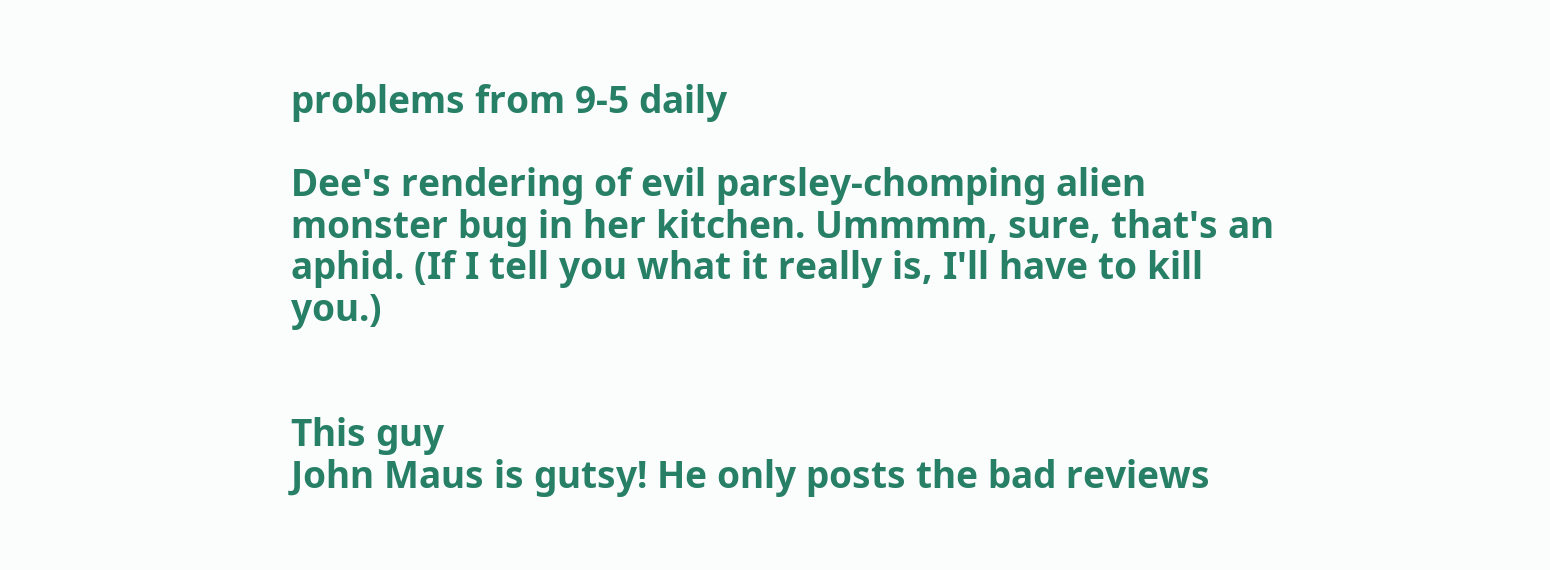problems from 9-5 daily

Dee's rendering of evil parsley-chomping alien monster bug in her kitchen. Ummmm, sure, that's an aphid. (If I tell you what it really is, I'll have to kill you.)


This guy
John Maus is gutsy! He only posts the bad reviews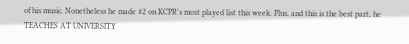of his music. Nonetheless he made #2 on KCPR's most played list this week. Plus, and this is the best part, he TEACHES AT UNIVERSITY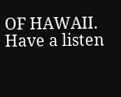OF HAWAII. Have a listen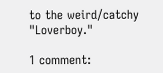to the weird/catchy "Loverboy."

1 comment: